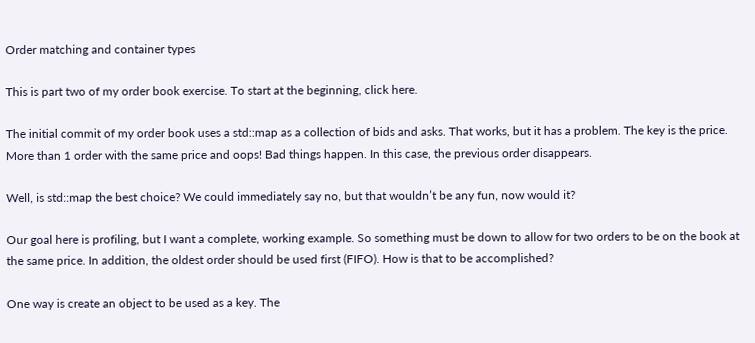Order matching and container types

This is part two of my order book exercise. To start at the beginning, click here.

The initial commit of my order book uses a std::map as a collection of bids and asks. That works, but it has a problem. The key is the price. More than 1 order with the same price and oops! Bad things happen. In this case, the previous order disappears.

Well, is std::map the best choice? We could immediately say no, but that wouldn’t be any fun, now would it?

Our goal here is profiling, but I want a complete, working example. So something must be down to allow for two orders to be on the book at the same price. In addition, the oldest order should be used first (FIFO). How is that to be accomplished?

One way is create an object to be used as a key. The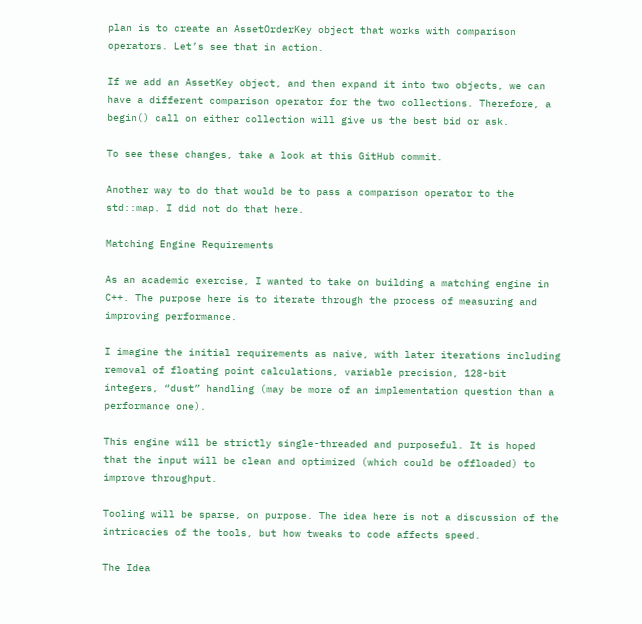plan is to create an AssetOrderKey object that works with comparison operators. Let’s see that in action.

If we add an AssetKey object, and then expand it into two objects, we can have a different comparison operator for the two collections. Therefore, a begin() call on either collection will give us the best bid or ask.

To see these changes, take a look at this GitHub commit.

Another way to do that would be to pass a comparison operator to the std::map. I did not do that here.

Matching Engine Requirements

As an academic exercise, I wanted to take on building a matching engine in C++. The purpose here is to iterate through the process of measuring and improving performance.

I imagine the initial requirements as naive, with later iterations including removal of floating point calculations, variable precision, 128-bit integers, “dust” handling (may be more of an implementation question than a performance one).

This engine will be strictly single-threaded and purposeful. It is hoped that the input will be clean and optimized (which could be offloaded) to improve throughput.

Tooling will be sparse, on purpose. The idea here is not a discussion of the intricacies of the tools, but how tweaks to code affects speed.

The Idea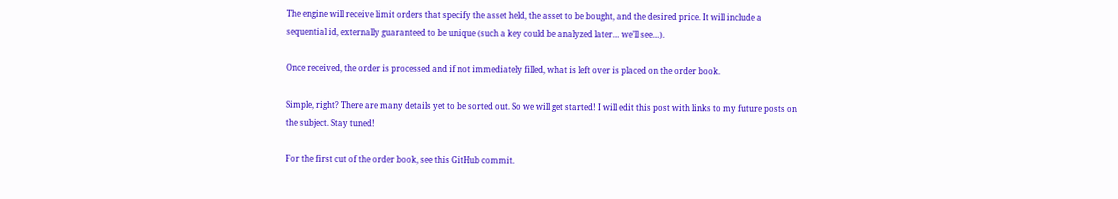The engine will receive limit orders that specify the asset held, the asset to be bought, and the desired price. It will include a sequential id, externally guaranteed to be unique (such a key could be analyzed later… we’ll see…).

Once received, the order is processed and if not immediately filled, what is left over is placed on the order book.

Simple, right? There are many details yet to be sorted out. So we will get started! I will edit this post with links to my future posts on the subject. Stay tuned!

For the first cut of the order book, see this GitHub commit.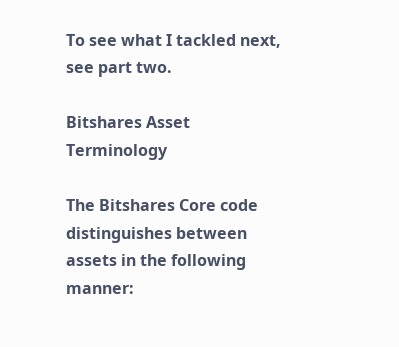To see what I tackled next, see part two.

Bitshares Asset Terminology

The Bitshares Core code distinguishes between assets in the following manner: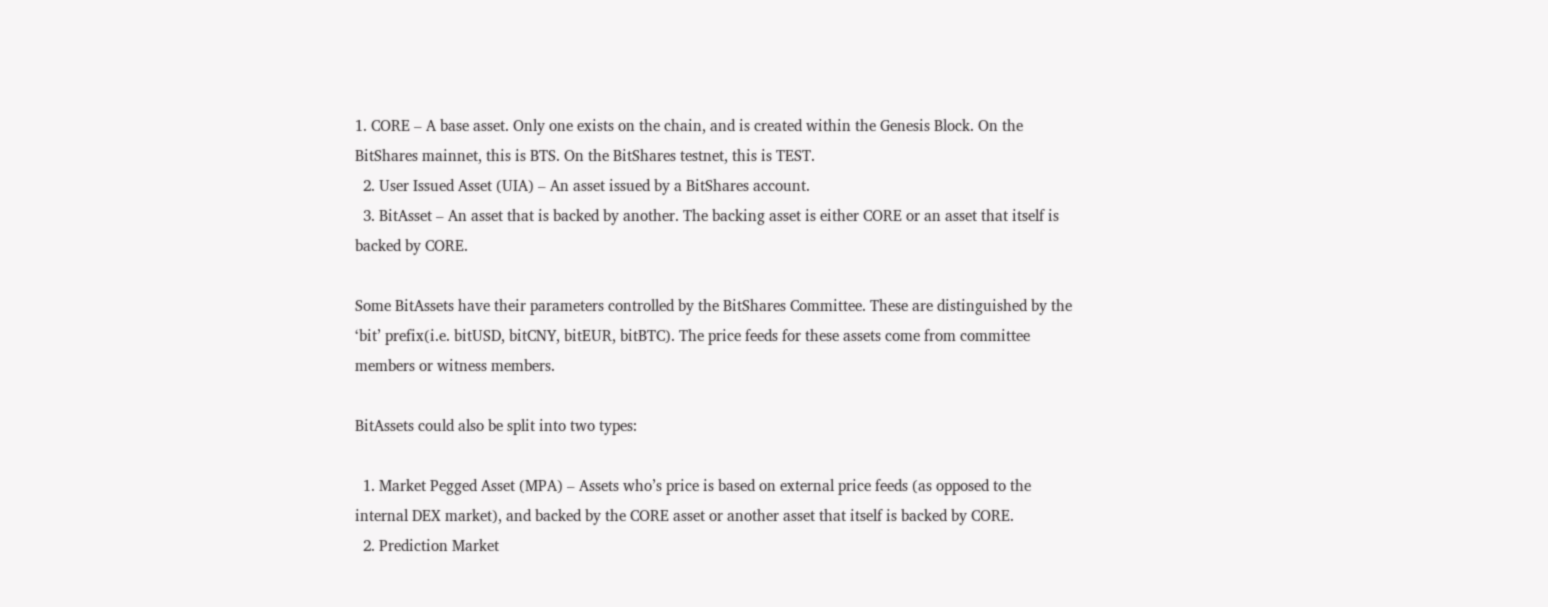1. CORE – A base asset. Only one exists on the chain, and is created within the Genesis Block. On the BitShares mainnet, this is BTS. On the BitShares testnet, this is TEST.
  2. User Issued Asset (UIA) – An asset issued by a BitShares account.
  3. BitAsset – An asset that is backed by another. The backing asset is either CORE or an asset that itself is backed by CORE.

Some BitAssets have their parameters controlled by the BitShares Committee. These are distinguished by the ‘bit’ prefix(i.e. bitUSD, bitCNY, bitEUR, bitBTC). The price feeds for these assets come from committee members or witness members.

BitAssets could also be split into two types:

  1. Market Pegged Asset (MPA) – Assets who’s price is based on external price feeds (as opposed to the internal DEX market), and backed by the CORE asset or another asset that itself is backed by CORE.
  2. Prediction Market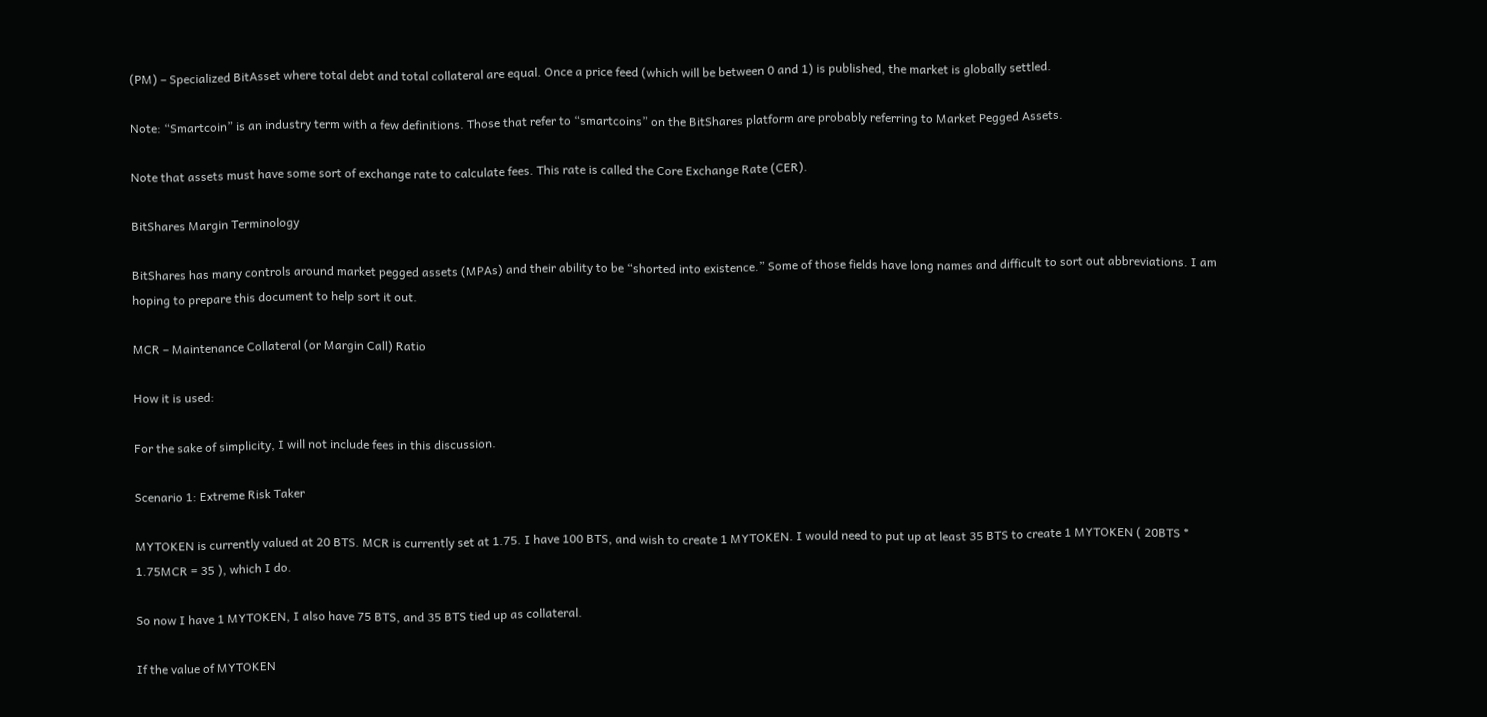(PM) – Specialized BitAsset where total debt and total collateral are equal. Once a price feed (which will be between 0 and 1) is published, the market is globally settled.

Note: “Smartcoin” is an industry term with a few definitions. Those that refer to “smartcoins” on the BitShares platform are probably referring to Market Pegged Assets.

Note that assets must have some sort of exchange rate to calculate fees. This rate is called the Core Exchange Rate (CER).

BitShares Margin Terminology

BitShares has many controls around market pegged assets (MPAs) and their ability to be “shorted into existence.” Some of those fields have long names and difficult to sort out abbreviations. I am hoping to prepare this document to help sort it out.

MCR – Maintenance Collateral (or Margin Call) Ratio

How it is used:

For the sake of simplicity, I will not include fees in this discussion.

Scenario 1: Extreme Risk Taker

MYTOKEN is currently valued at 20 BTS. MCR is currently set at 1.75. I have 100 BTS, and wish to create 1 MYTOKEN. I would need to put up at least 35 BTS to create 1 MYTOKEN ( 20BTS * 1.75MCR = 35 ), which I do.

So now I have 1 MYTOKEN, I also have 75 BTS, and 35 BTS tied up as collateral.

If the value of MYTOKEN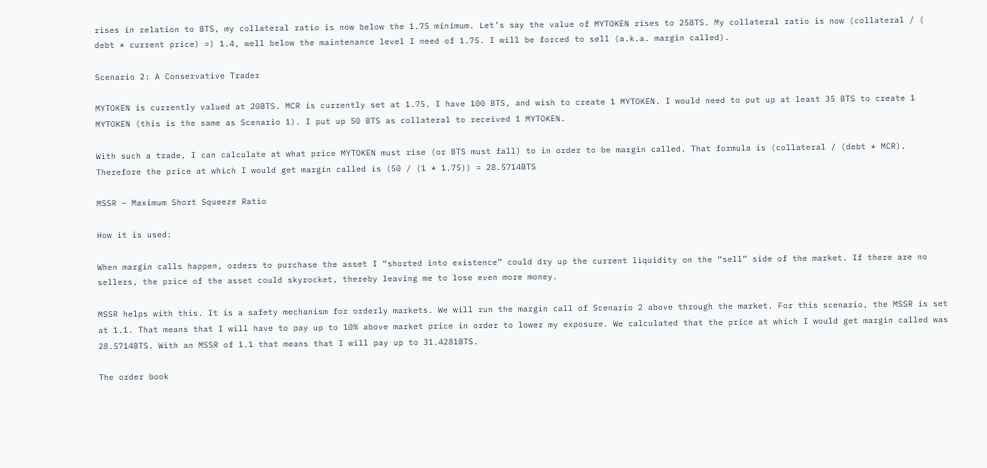rises in relation to BTS, my collateral ratio is now below the 1.75 minimum. Let’s say the value of MYTOKEN rises to 25BTS. My collateral ratio is now (collateral / ( debt * current price) =) 1.4, well below the maintenance level I need of 1.75. I will be forced to sell (a.k.a. margin called).

Scenario 2: A Conservative Trader

MYTOKEN is currently valued at 20BTS. MCR is currently set at 1.75. I have 100 BTS, and wish to create 1 MYTOKEN. I would need to put up at least 35 BTS to create 1 MYTOKEN (this is the same as Scenario 1). I put up 50 BTS as collateral to received 1 MYTOKEN.

With such a trade, I can calculate at what price MYTOKEN must rise (or BTS must fall) to in order to be margin called. That formula is (collateral / (debt * MCR). Therefore the price at which I would get margin called is (50 / (1 * 1.75)) = 28.5714BTS

MSSR – Maximum Short Squeeze Ratio

How it is used:

When margin calls happen, orders to purchase the asset I “shorted into existence” could dry up the current liquidity on the “sell” side of the market. If there are no sellers, the price of the asset could skyrocket, thereby leaving me to lose even more money.

MSSR helps with this. It is a safety mechanism for orderly markets. We will run the margin call of Scenario 2 above through the market. For this scenario, the MSSR is set at 1.1. That means that I will have to pay up to 10% above market price in order to lower my exposure. We calculated that the price at which I would get margin called was 28.5714BTS. With an MSSR of 1.1 that means that I will pay up to 31.4281BTS.

The order book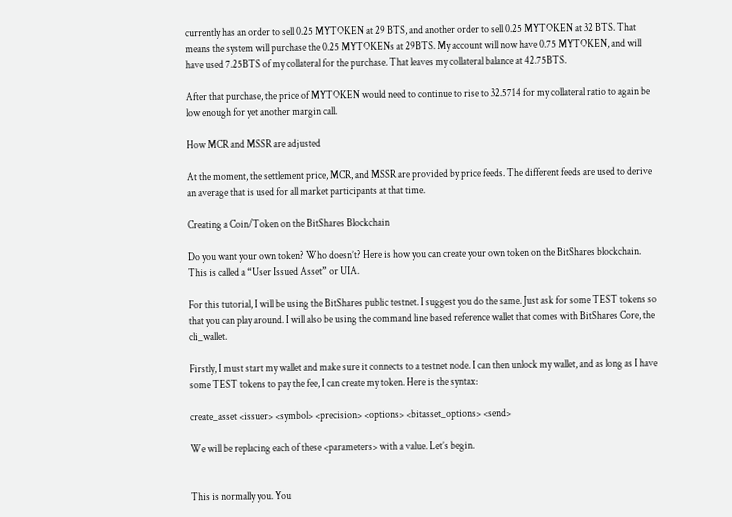currently has an order to sell 0.25 MYTOKEN at 29 BTS, and another order to sell 0.25 MYTOKEN at 32 BTS. That means the system will purchase the 0.25 MYTOKENs at 29BTS. My account will now have 0.75 MYTOKEN, and will have used 7.25BTS of my collateral for the purchase. That leaves my collateral balance at 42.75BTS.

After that purchase, the price of MYTOKEN would need to continue to rise to 32.5714 for my collateral ratio to again be low enough for yet another margin call.

How MCR and MSSR are adjusted

At the moment, the settlement price, MCR, and MSSR are provided by price feeds. The different feeds are used to derive an average that is used for all market participants at that time.

Creating a Coin/Token on the BitShares Blockchain

Do you want your own token? Who doesn’t? Here is how you can create your own token on the BitShares blockchain. This is called a “User Issued Asset” or UIA.

For this tutorial, I will be using the BitShares public testnet. I suggest you do the same. Just ask for some TEST tokens so that you can play around. I will also be using the command line based reference wallet that comes with BitShares Core, the cli_wallet.

Firstly, I must start my wallet and make sure it connects to a testnet node. I can then unlock my wallet, and as long as I have some TEST tokens to pay the fee, I can create my token. Here is the syntax:

create_asset <issuer> <symbol> <precision> <options> <bitasset_options> <send>

We will be replacing each of these <parameters> with a value. Let’s begin.


This is normally you. You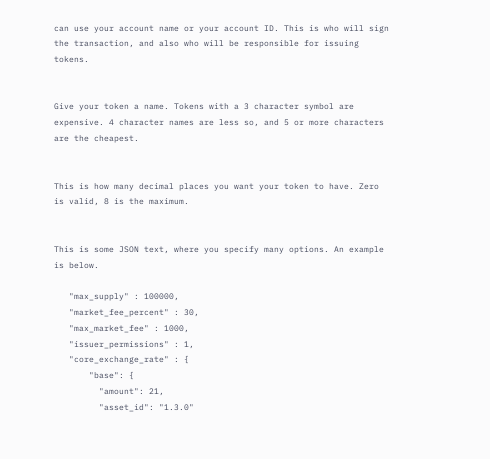can use your account name or your account ID. This is who will sign the transaction, and also who will be responsible for issuing tokens.


Give your token a name. Tokens with a 3 character symbol are expensive. 4 character names are less so, and 5 or more characters are the cheapest.


This is how many decimal places you want your token to have. Zero is valid, 8 is the maximum.


This is some JSON text, where you specify many options. An example is below.

   "max_supply" : 100000,
   "market_fee_percent" : 30,
   "max_market_fee" : 1000,
   "issuer_permissions" : 1,
   "core_exchange_rate" : {
       "base": {
         "amount": 21,
         "asset_id": "1.3.0"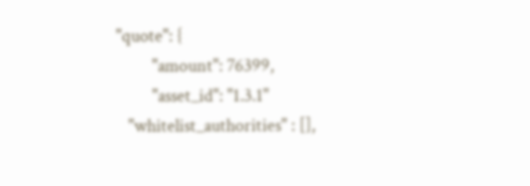"quote": {
         "amount": 76399,
         "asset_id": "1.3.1"
   "whitelist_authorities" : [],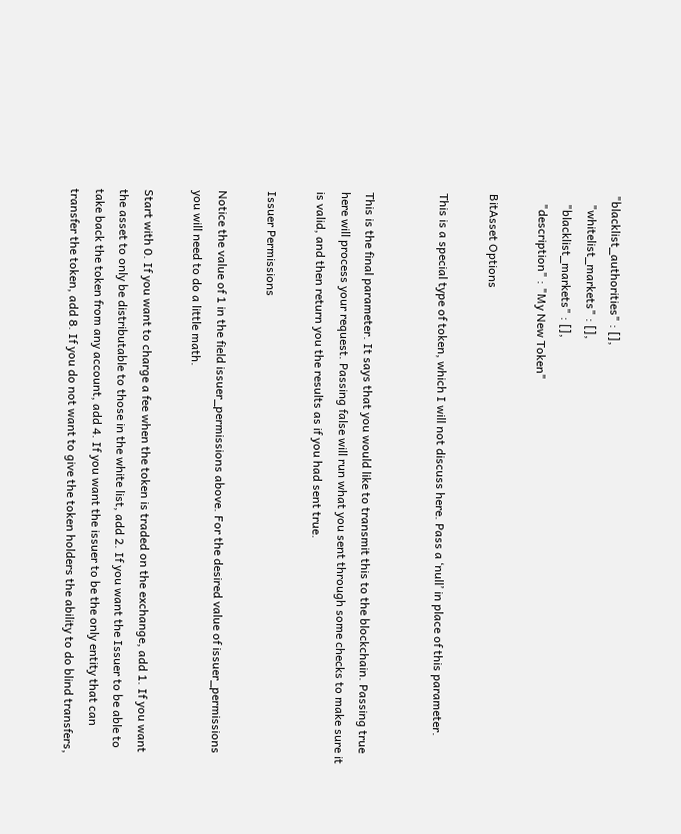"blacklist_authorities" : [],
   "whitelist_markets" : [],
   "blacklist_markets" : [],
   "description" : "My New Token"

BitAsset Options

This is a special type of token, which I will not discuss here. Pass a ‘null’ in place of this parameter.


This is the final parameter. It says that you would like to transmit this to the blockchain. Passing true here will process your request. Passing false will run what you sent through some checks to make sure it is valid, and then return you the results as if you had sent true.

Issuer Permissions

Notice the value of 1 in the field issuer_permissions above. For the desired value of issuer_permissions you will need to do a little math.

Start with 0. If you want to charge a fee when the token is traded on the exchange, add 1. If you want the asset to only be distributable to those in the white list, add 2. If you want the Issuer to be able to take back the token from any account, add 4. If you want the issuer to be the only entity that can transfer the token, add 8. If you do not want to give the token holders the ability to do blind transfers,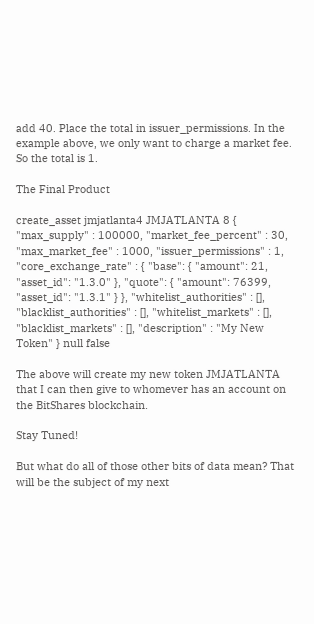add 40. Place the total in issuer_permissions. In the example above, we only want to charge a market fee. So the total is 1.

The Final Product

create_asset jmjatlanta4 JMJATLANTA 8 { "max_supply" : 100000, "market_fee_percent" : 30, "max_market_fee" : 1000, "issuer_permissions" : 1, "core_exchange_rate" : { "base": { "amount": 21, "asset_id": "1.3.0" }, "quote": { "amount": 76399, "asset_id": "1.3.1" } }, "whitelist_authorities" : [], "blacklist_authorities" : [], "whitelist_markets" : [], "blacklist_markets" : [], "description" : "My New Token" } null false

The above will create my new token JMJATLANTA that I can then give to whomever has an account on the BitShares blockchain.

Stay Tuned!

But what do all of those other bits of data mean? That will be the subject of my next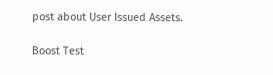post about User Issued Assets.

Boost Test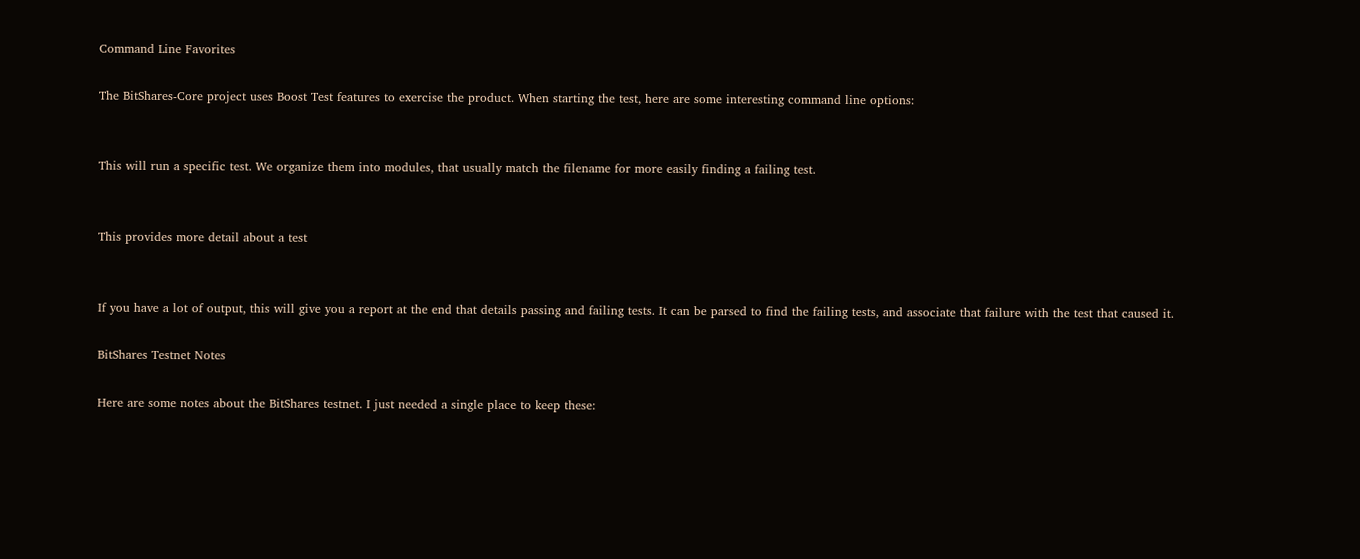Command Line Favorites

The BitShares-Core project uses Boost Test features to exercise the product. When starting the test, here are some interesting command line options:


This will run a specific test. We organize them into modules, that usually match the filename for more easily finding a failing test.


This provides more detail about a test


If you have a lot of output, this will give you a report at the end that details passing and failing tests. It can be parsed to find the failing tests, and associate that failure with the test that caused it.

BitShares Testnet Notes

Here are some notes about the BitShares testnet. I just needed a single place to keep these: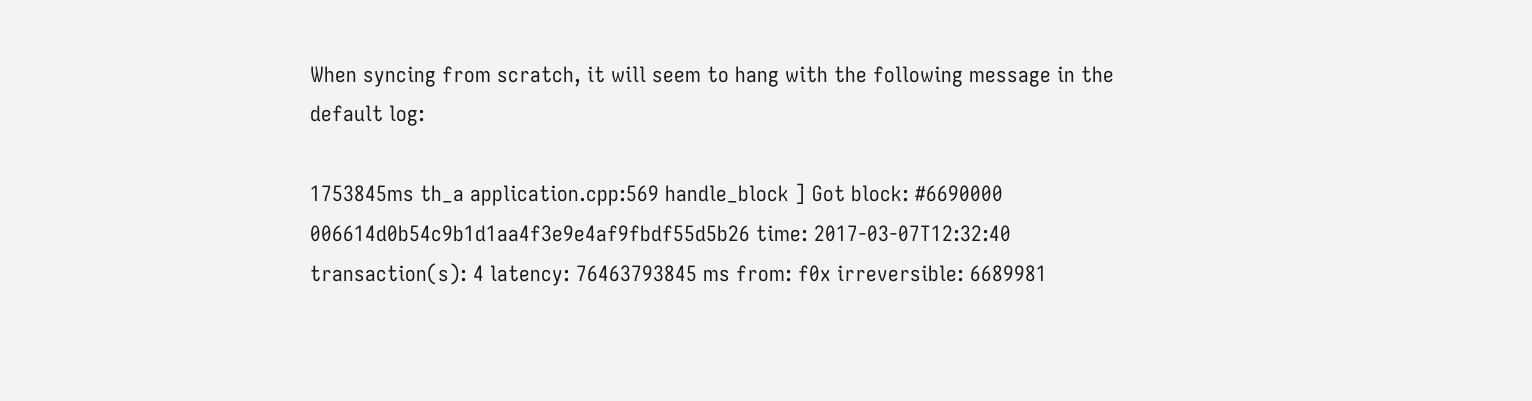When syncing from scratch, it will seem to hang with the following message in the default log:

1753845ms th_a application.cpp:569 handle_block ] Got block: #6690000 006614d0b54c9b1d1aa4f3e9e4af9fbdf55d5b26 time: 2017-03-07T12:32:40 transaction(s): 4 latency: 76463793845 ms from: f0x irreversible: 6689981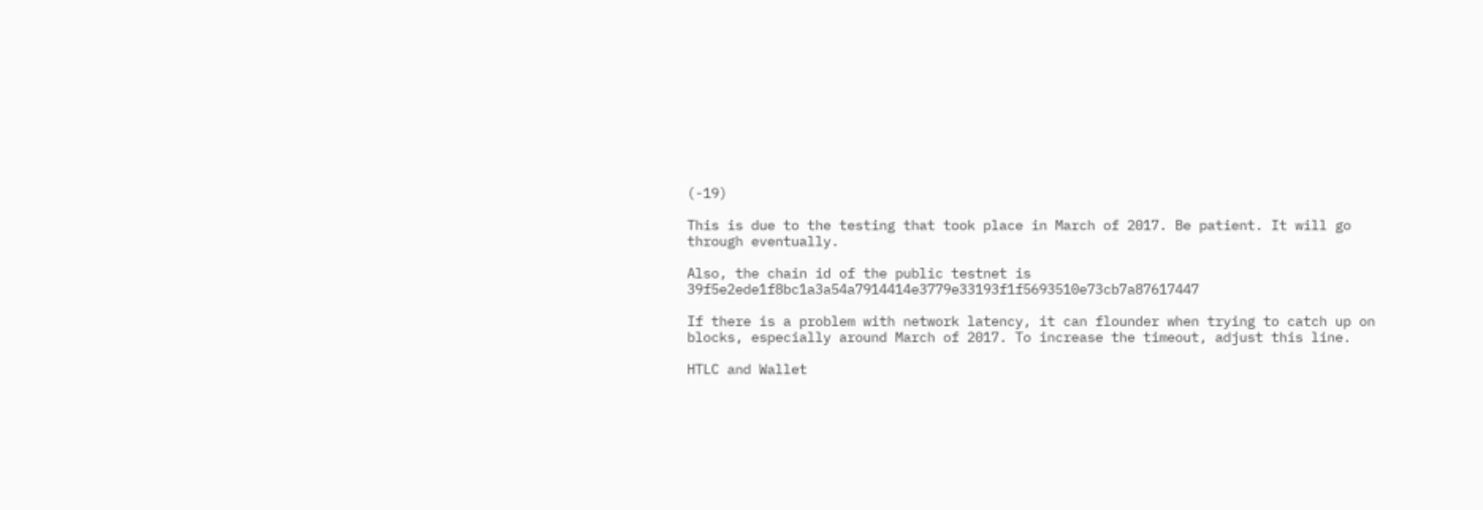(-19)

This is due to the testing that took place in March of 2017. Be patient. It will go through eventually.

Also, the chain id of the public testnet is 39f5e2ede1f8bc1a3a54a7914414e3779e33193f1f5693510e73cb7a87617447

If there is a problem with network latency, it can flounder when trying to catch up on blocks, especially around March of 2017. To increase the timeout, adjust this line.

HTLC and Wallet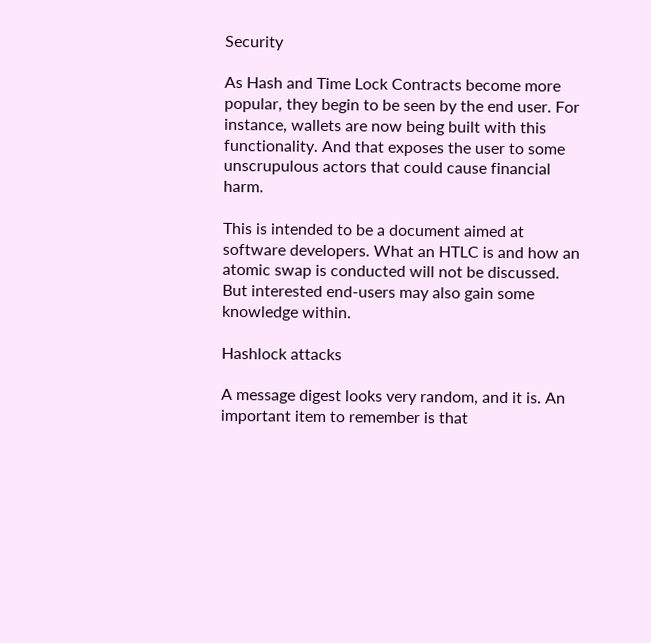Security

As Hash and Time Lock Contracts become more popular, they begin to be seen by the end user. For instance, wallets are now being built with this functionality. And that exposes the user to some unscrupulous actors that could cause financial harm.

This is intended to be a document aimed at software developers. What an HTLC is and how an atomic swap is conducted will not be discussed. But interested end-users may also gain some knowledge within.

Hashlock attacks

A message digest looks very random, and it is. An important item to remember is that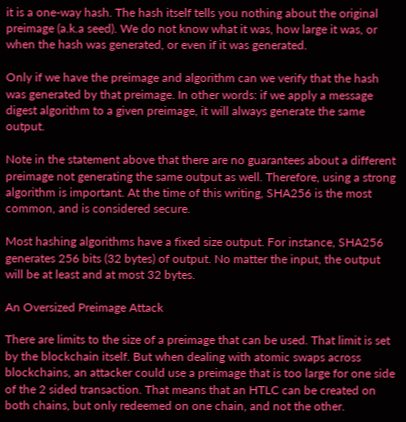it is a one-way hash. The hash itself tells you nothing about the original preimage (a.k.a seed). We do not know what it was, how large it was, or when the hash was generated, or even if it was generated.

Only if we have the preimage and algorithm can we verify that the hash was generated by that preimage. In other words: if we apply a message digest algorithm to a given preimage, it will always generate the same output.

Note in the statement above that there are no guarantees about a different preimage not generating the same output as well. Therefore, using a strong algorithm is important. At the time of this writing, SHA256 is the most common, and is considered secure.

Most hashing algorithms have a fixed size output. For instance, SHA256 generates 256 bits (32 bytes) of output. No matter the input, the output will be at least and at most 32 bytes.

An Oversized Preimage Attack

There are limits to the size of a preimage that can be used. That limit is set by the blockchain itself. But when dealing with atomic swaps across blockchains, an attacker could use a preimage that is too large for one side of the 2 sided transaction. That means that an HTLC can be created on both chains, but only redeemed on one chain, and not the other.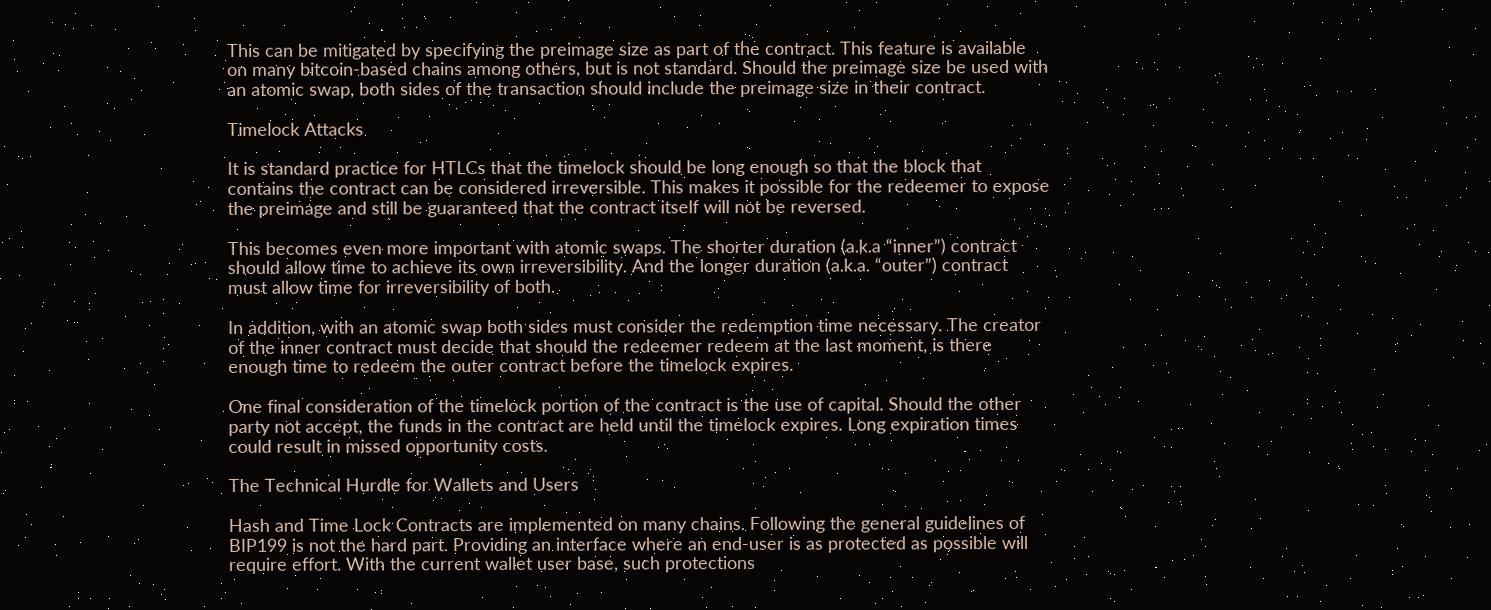This can be mitigated by specifying the preimage size as part of the contract. This feature is available on many bitcoin-based chains among others, but is not standard. Should the preimage size be used with an atomic swap, both sides of the transaction should include the preimage size in their contract.

Timelock Attacks

It is standard practice for HTLCs that the timelock should be long enough so that the block that contains the contract can be considered irreversible. This makes it possible for the redeemer to expose the preimage and still be guaranteed that the contract itself will not be reversed.

This becomes even more important with atomic swaps. The shorter duration (a.k.a “inner”) contract should allow time to achieve its own irreversibility. And the longer duration (a.k.a. “outer”) contract must allow time for irreversibility of both.

In addition, with an atomic swap both sides must consider the redemption time necessary. The creator of the inner contract must decide that should the redeemer redeem at the last moment, is there enough time to redeem the outer contract before the timelock expires.

One final consideration of the timelock portion of the contract is the use of capital. Should the other party not accept, the funds in the contract are held until the timelock expires. Long expiration times could result in missed opportunity costs.

The Technical Hurdle for Wallets and Users

Hash and Time Lock Contracts are implemented on many chains. Following the general guidelines of BIP199 is not the hard part. Providing an interface where an end-user is as protected as possible will require effort. With the current wallet user base, such protections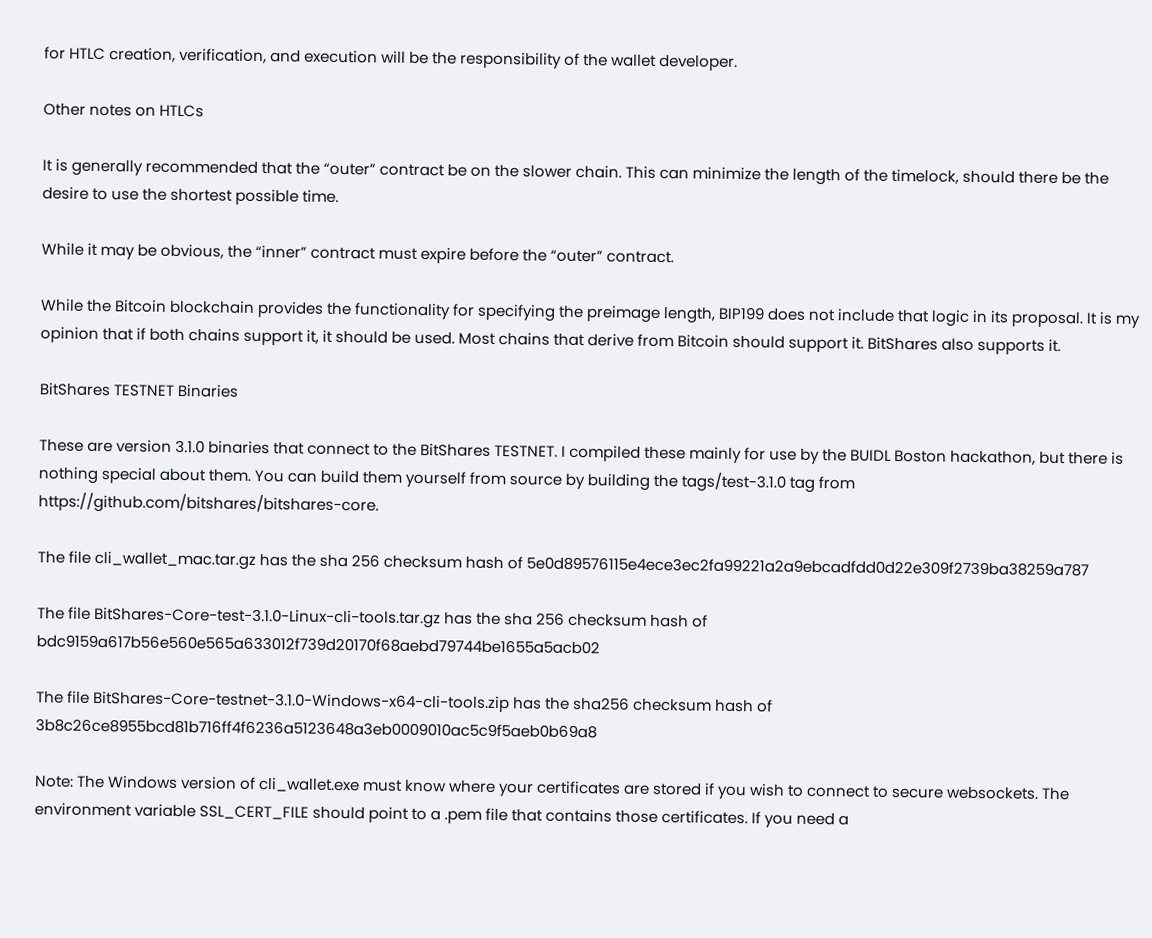for HTLC creation, verification, and execution will be the responsibility of the wallet developer.

Other notes on HTLCs

It is generally recommended that the “outer” contract be on the slower chain. This can minimize the length of the timelock, should there be the desire to use the shortest possible time.

While it may be obvious, the “inner” contract must expire before the “outer” contract.

While the Bitcoin blockchain provides the functionality for specifying the preimage length, BIP199 does not include that logic in its proposal. It is my opinion that if both chains support it, it should be used. Most chains that derive from Bitcoin should support it. BitShares also supports it.

BitShares TESTNET Binaries

These are version 3.1.0 binaries that connect to the BitShares TESTNET. I compiled these mainly for use by the BUIDL Boston hackathon, but there is nothing special about them. You can build them yourself from source by building the tags/test-3.1.0 tag from https://github.com/bitshares/bitshares-core.

The file cli_wallet_mac.tar.gz has the sha 256 checksum hash of 5e0d89576115e4ece3ec2fa99221a2a9ebcadfdd0d22e309f2739ba38259a787

The file BitShares-Core-test-3.1.0-Linux-cli-tools.tar.gz has the sha 256 checksum hash of bdc9159a617b56e560e565a633012f739d20170f68aebd79744be1655a5acb02

The file BitShares-Core-testnet-3.1.0-Windows-x64-cli-tools.zip has the sha256 checksum hash of 3b8c26ce8955bcd81b716ff4f6236a5123648a3eb0009010ac5c9f5aeb0b69a8

Note: The Windows version of cli_wallet.exe must know where your certificates are stored if you wish to connect to secure websockets. The environment variable SSL_CERT_FILE should point to a .pem file that contains those certificates. If you need a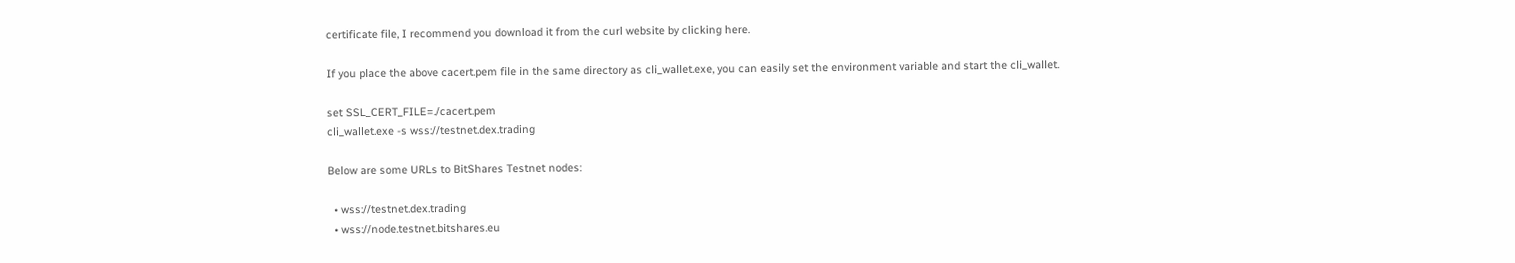certificate file, I recommend you download it from the curl website by clicking here.

If you place the above cacert.pem file in the same directory as cli_wallet.exe, you can easily set the environment variable and start the cli_wallet.

set SSL_CERT_FILE=./cacert.pem
cli_wallet.exe -s wss://testnet.dex.trading

Below are some URLs to BitShares Testnet nodes:

  • wss://testnet.dex.trading
  • wss://node.testnet.bitshares.eu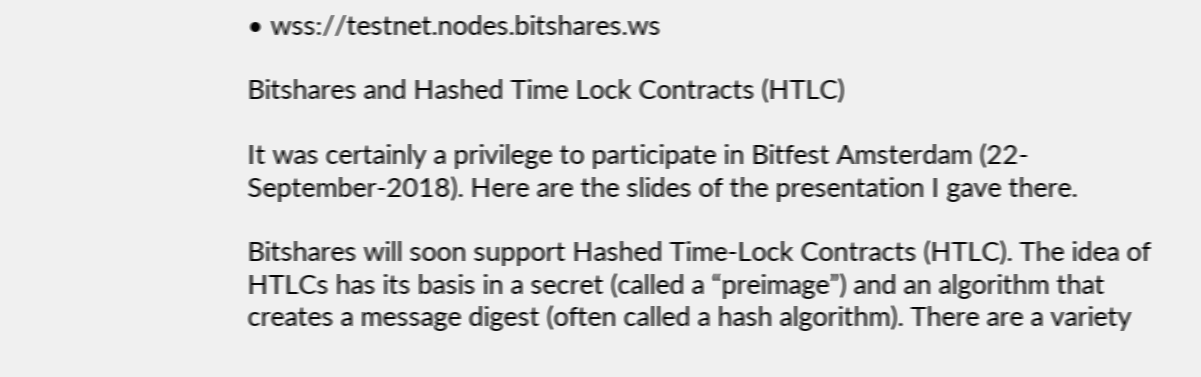• wss://testnet.nodes.bitshares.ws

Bitshares and Hashed Time Lock Contracts (HTLC)

It was certainly a privilege to participate in Bitfest Amsterdam (22-September-2018). Here are the slides of the presentation I gave there.

Bitshares will soon support Hashed Time-Lock Contracts (HTLC). The idea of HTLCs has its basis in a secret (called a “preimage”) and an algorithm that creates a message digest (often called a hash algorithm). There are a variety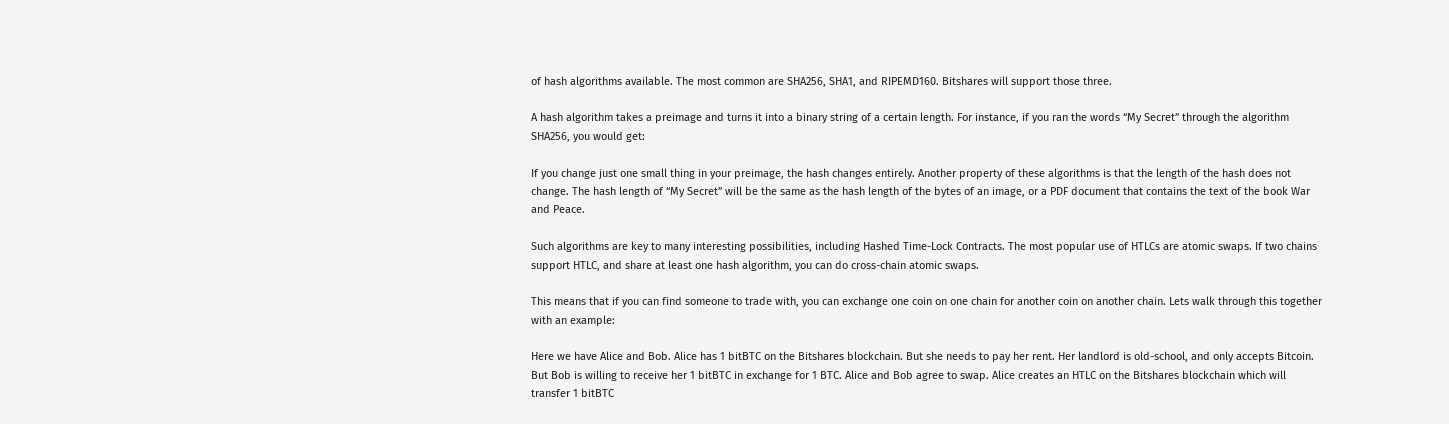of hash algorithms available. The most common are SHA256, SHA1, and RIPEMD160. Bitshares will support those three.

A hash algorithm takes a preimage and turns it into a binary string of a certain length. For instance, if you ran the words “My Secret” through the algorithm SHA256, you would get:

If you change just one small thing in your preimage, the hash changes entirely. Another property of these algorithms is that the length of the hash does not change. The hash length of “My Secret” will be the same as the hash length of the bytes of an image, or a PDF document that contains the text of the book War and Peace.

Such algorithms are key to many interesting possibilities, including Hashed Time-Lock Contracts. The most popular use of HTLCs are atomic swaps. If two chains support HTLC, and share at least one hash algorithm, you can do cross-chain atomic swaps.

This means that if you can find someone to trade with, you can exchange one coin on one chain for another coin on another chain. Lets walk through this together with an example:

Here we have Alice and Bob. Alice has 1 bitBTC on the Bitshares blockchain. But she needs to pay her rent. Her landlord is old-school, and only accepts Bitcoin. But Bob is willing to receive her 1 bitBTC in exchange for 1 BTC. Alice and Bob agree to swap. Alice creates an HTLC on the Bitshares blockchain which will transfer 1 bitBTC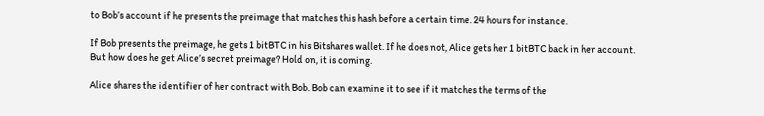to Bob’s account if he presents the preimage that matches this hash before a certain time. 24 hours for instance.

If Bob presents the preimage, he gets 1 bitBTC in his Bitshares wallet. If he does not, Alice gets her 1 bitBTC back in her account. But how does he get Alice’s secret preimage? Hold on, it is coming.

Alice shares the identifier of her contract with Bob. Bob can examine it to see if it matches the terms of the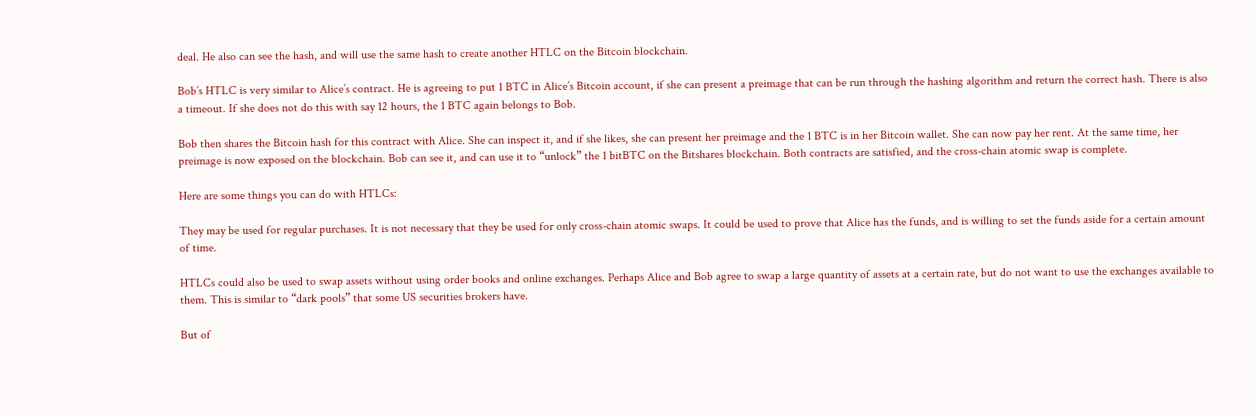deal. He also can see the hash, and will use the same hash to create another HTLC on the Bitcoin blockchain.

Bob’s HTLC is very similar to Alice’s contract. He is agreeing to put 1 BTC in Alice’s Bitcoin account, if she can present a preimage that can be run through the hashing algorithm and return the correct hash. There is also a timeout. If she does not do this with say 12 hours, the 1 BTC again belongs to Bob.

Bob then shares the Bitcoin hash for this contract with Alice. She can inspect it, and if she likes, she can present her preimage and the 1 BTC is in her Bitcoin wallet. She can now pay her rent. At the same time, her preimage is now exposed on the blockchain. Bob can see it, and can use it to “unlock” the 1 bitBTC on the Bitshares blockchain. Both contracts are satisfied, and the cross-chain atomic swap is complete.

Here are some things you can do with HTLCs:

They may be used for regular purchases. It is not necessary that they be used for only cross-chain atomic swaps. It could be used to prove that Alice has the funds, and is willing to set the funds aside for a certain amount of time.

HTLCs could also be used to swap assets without using order books and online exchanges. Perhaps Alice and Bob agree to swap a large quantity of assets at a certain rate, but do not want to use the exchanges available to them. This is similar to “dark pools” that some US securities brokers have.

But of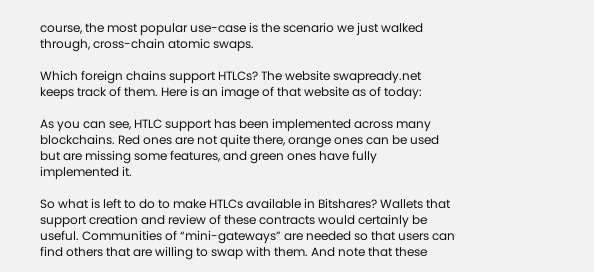course, the most popular use-case is the scenario we just walked through, cross-chain atomic swaps.

Which foreign chains support HTLCs? The website swapready.net keeps track of them. Here is an image of that website as of today:

As you can see, HTLC support has been implemented across many blockchains. Red ones are not quite there, orange ones can be used but are missing some features, and green ones have fully implemented it.

So what is left to do to make HTLCs available in Bitshares? Wallets that support creation and review of these contracts would certainly be useful. Communities of “mini-gateways” are needed so that users can find others that are willing to swap with them. And note that these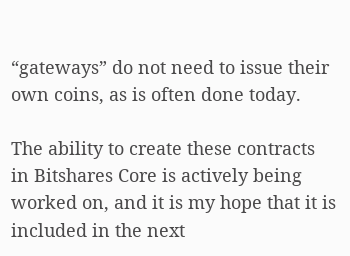“gateways” do not need to issue their own coins, as is often done today.

The ability to create these contracts in Bitshares Core is actively being worked on, and it is my hope that it is included in the next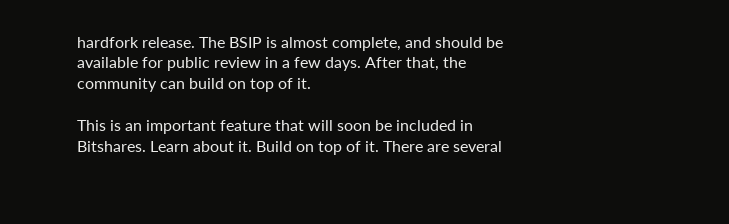hardfork release. The BSIP is almost complete, and should be available for public review in a few days. After that, the community can build on top of it.

This is an important feature that will soon be included in Bitshares. Learn about it. Build on top of it. There are several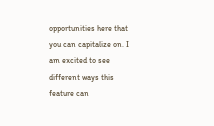opportunities here that you can capitalize on. I am excited to see different ways this feature can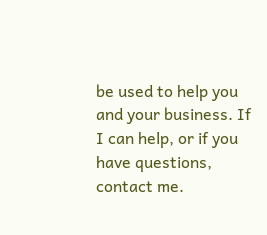be used to help you and your business. If I can help, or if you have questions, contact me.